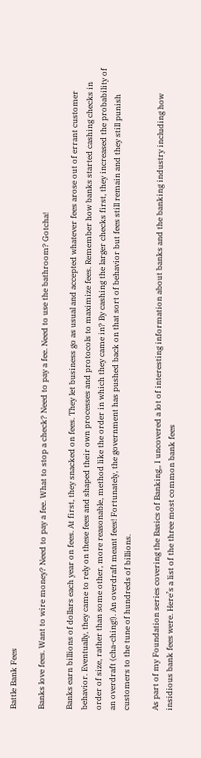Battle Bank Fees

Banks love fees. Want to wire money? Need to pay a fee. What to stop a check? Need to pay a fee. Need to use the bathroom? Gotcha!

Banks earn billions of dollars each year on fees. At first, they snacked on fees. They let business go as usual and accepted whatever fees arose out of errant customer behavior. Eventually, they came to rely on these fees and shaped their own processes and protocols to maximize fees. Remember how banks started cashing checks in order of size, rather than some other, more reasonable, method like the order in which they came in? By cashing the larger checks first, they increased the probability of an overdraft (cha-ching!). An overdraft meant fees! Fortunately, the government has pushed back on that sort of behavior but fees still remain and they still punish customers to the tune of hundreds of billions.

As part of my Foundation series covering the Basics of Banking,, I uncovered a lot of interesting information about banks and the banking industry including how insidious bank fees were. Here’s a list of the three most common bank fees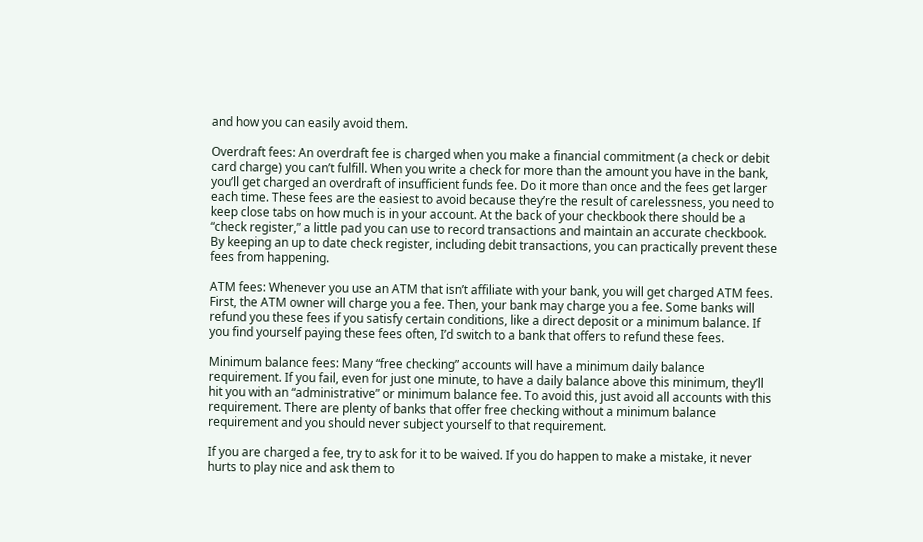and how you can easily avoid them.

Overdraft fees: An overdraft fee is charged when you make a financial commitment (a check or debit card charge) you can’t fulfill. When you write a check for more than the amount you have in the bank, you’ll get charged an overdraft of insufficient funds fee. Do it more than once and the fees get larger each time. These fees are the easiest to avoid because they’re the result of carelessness, you need to keep close tabs on how much is in your account. At the back of your checkbook there should be a “check register,” a little pad you can use to record transactions and maintain an accurate checkbook. By keeping an up to date check register, including debit transactions, you can practically prevent these fees from happening.

ATM fees: Whenever you use an ATM that isn’t affiliate with your bank, you will get charged ATM fees. First, the ATM owner will charge you a fee. Then, your bank may charge you a fee. Some banks will refund you these fees if you satisfy certain conditions, like a direct deposit or a minimum balance. If you find yourself paying these fees often, I’d switch to a bank that offers to refund these fees.

Minimum balance fees: Many “free checking” accounts will have a minimum daily balance requirement. If you fail, even for just one minute, to have a daily balance above this minimum, they’ll hit you with an “administrative” or minimum balance fee. To avoid this, just avoid all accounts with this requirement. There are plenty of banks that offer free checking without a minimum balance requirement and you should never subject yourself to that requirement.

If you are charged a fee, try to ask for it to be waived. If you do happen to make a mistake, it never hurts to play nice and ask them to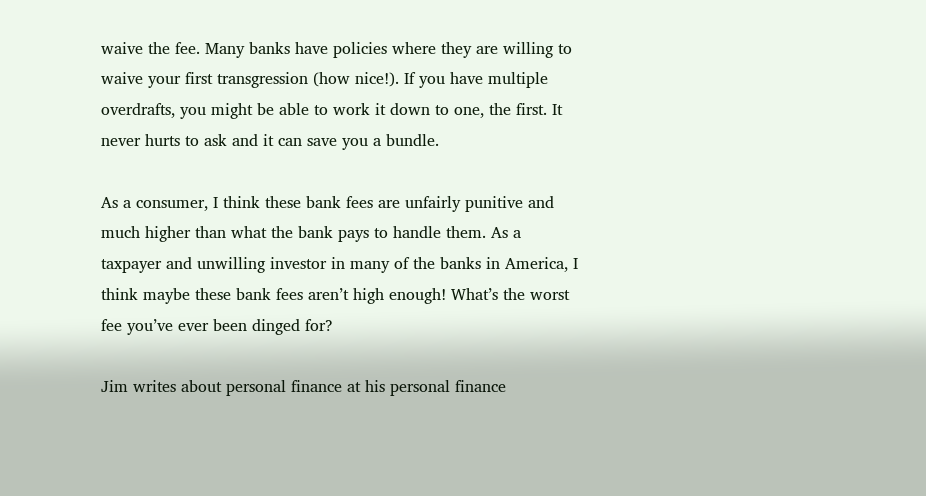waive the fee. Many banks have policies where they are willing to waive your first transgression (how nice!). If you have multiple overdrafts, you might be able to work it down to one, the first. It never hurts to ask and it can save you a bundle.

As a consumer, I think these bank fees are unfairly punitive and much higher than what the bank pays to handle them. As a taxpayer and unwilling investor in many of the banks in America, I think maybe these bank fees aren’t high enough! What’s the worst fee you’ve ever been dinged for?

Jim writes about personal finance at his personal finance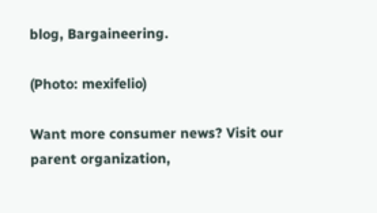blog, Bargaineering.

(Photo: mexifelio)

Want more consumer news? Visit our parent organization,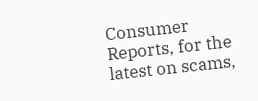Consumer Reports, for the latest on scams,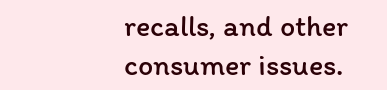recalls, and other consumer issues.